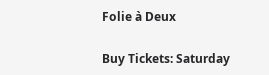Folie à Deux

Buy Tickets: Saturday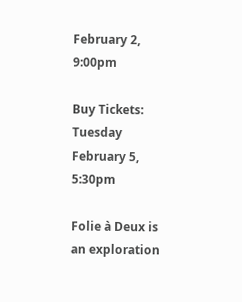February 2, 9:00pm

Buy Tickets: Tuesday February 5, 5:30pm

Folie à Deux is an exploration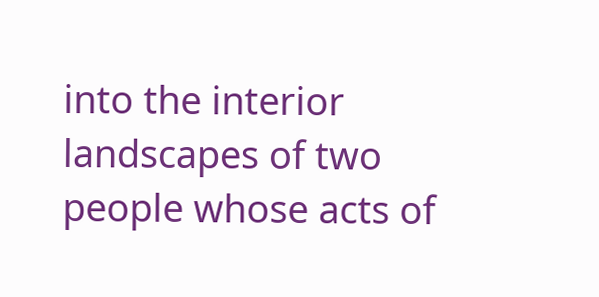into the interior landscapes of two people whose acts of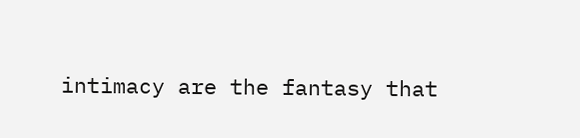intimacy are the fantasy that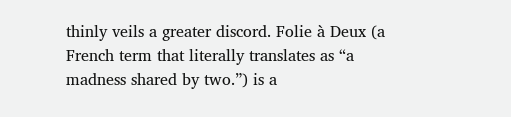thinly veils a greater discord. Folie à Deux (a French term that literally translates as “a madness shared by two.”) is a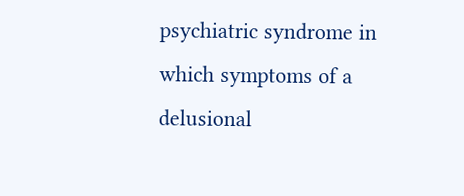psychiatric syndrome in which symptoms of a delusional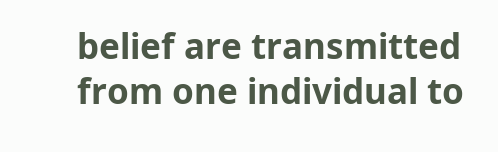belief are transmitted from one individual to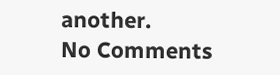another.
No Comments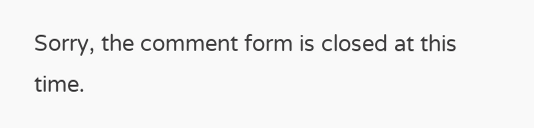Sorry, the comment form is closed at this time.